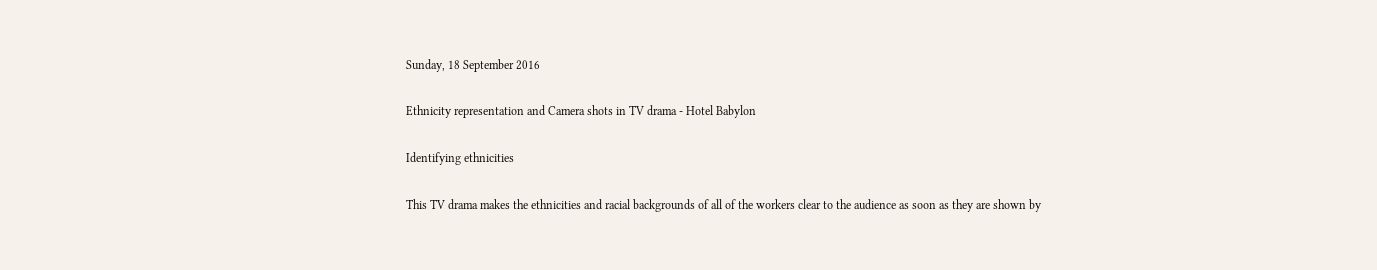Sunday, 18 September 2016

Ethnicity representation and Camera shots in TV drama - Hotel Babylon

Identifying ethnicities

This TV drama makes the ethnicities and racial backgrounds of all of the workers clear to the audience as soon as they are shown by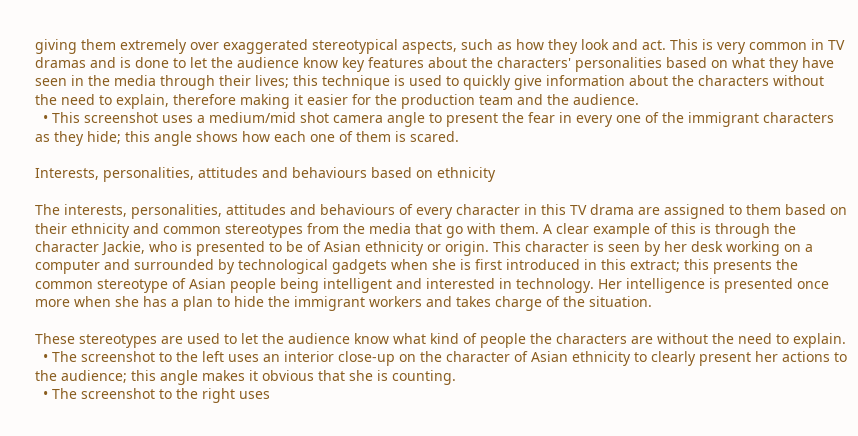giving them extremely over exaggerated stereotypical aspects, such as how they look and act. This is very common in TV dramas and is done to let the audience know key features about the characters' personalities based on what they have seen in the media through their lives; this technique is used to quickly give information about the characters without the need to explain, therefore making it easier for the production team and the audience.
  • This screenshot uses a medium/mid shot camera angle to present the fear in every one of the immigrant characters as they hide; this angle shows how each one of them is scared.

Interests, personalities, attitudes and behaviours based on ethnicity

The interests, personalities, attitudes and behaviours of every character in this TV drama are assigned to them based on their ethnicity and common stereotypes from the media that go with them. A clear example of this is through the character Jackie, who is presented to be of Asian ethnicity or origin. This character is seen by her desk working on a computer and surrounded by technological gadgets when she is first introduced in this extract; this presents the common stereotype of Asian people being intelligent and interested in technology. Her intelligence is presented once more when she has a plan to hide the immigrant workers and takes charge of the situation.

These stereotypes are used to let the audience know what kind of people the characters are without the need to explain.
  • The screenshot to the left uses an interior close-up on the character of Asian ethnicity to clearly present her actions to the audience; this angle makes it obvious that she is counting.
  • The screenshot to the right uses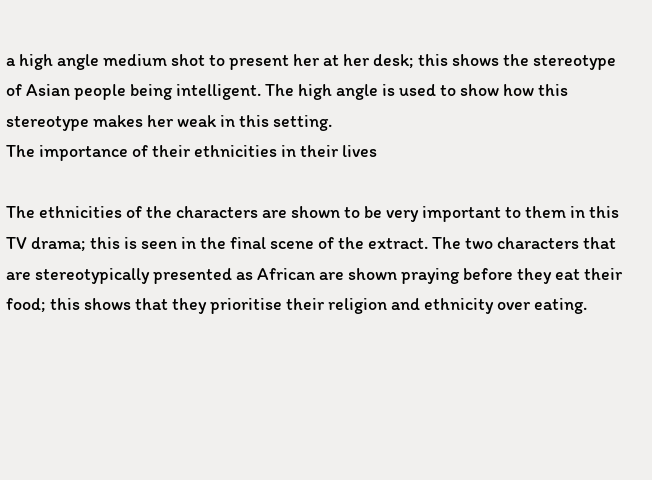a high angle medium shot to present her at her desk; this shows the stereotype of Asian people being intelligent. The high angle is used to show how this stereotype makes her weak in this setting.
The importance of their ethnicities in their lives

The ethnicities of the characters are shown to be very important to them in this TV drama; this is seen in the final scene of the extract. The two characters that are stereotypically presented as African are shown praying before they eat their food; this shows that they prioritise their religion and ethnicity over eating.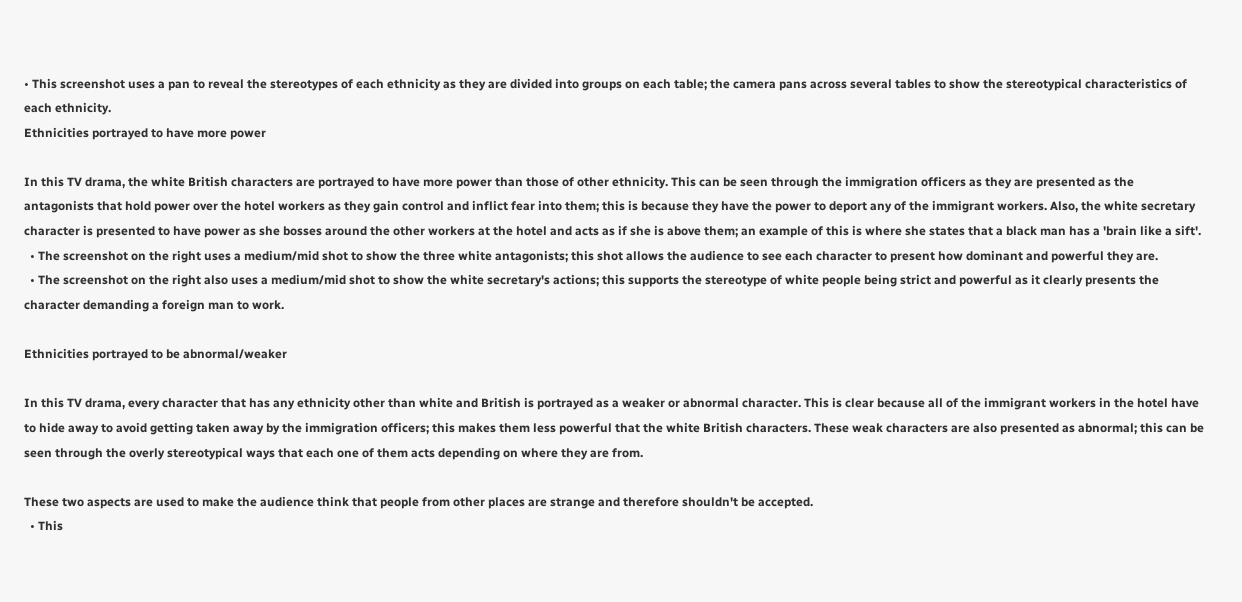• This screenshot uses a pan to reveal the stereotypes of each ethnicity as they are divided into groups on each table; the camera pans across several tables to show the stereotypical characteristics of each ethnicity.
Ethnicities portrayed to have more power

In this TV drama, the white British characters are portrayed to have more power than those of other ethnicity. This can be seen through the immigration officers as they are presented as the antagonists that hold power over the hotel workers as they gain control and inflict fear into them; this is because they have the power to deport any of the immigrant workers. Also, the white secretary character is presented to have power as she bosses around the other workers at the hotel and acts as if she is above them; an example of this is where she states that a black man has a 'brain like a sift'.
  • The screenshot on the right uses a medium/mid shot to show the three white antagonists; this shot allows the audience to see each character to present how dominant and powerful they are.
  • The screenshot on the right also uses a medium/mid shot to show the white secretary's actions; this supports the stereotype of white people being strict and powerful as it clearly presents the character demanding a foreign man to work.

Ethnicities portrayed to be abnormal/weaker

In this TV drama, every character that has any ethnicity other than white and British is portrayed as a weaker or abnormal character. This is clear because all of the immigrant workers in the hotel have to hide away to avoid getting taken away by the immigration officers; this makes them less powerful that the white British characters. These weak characters are also presented as abnormal; this can be seen through the overly stereotypical ways that each one of them acts depending on where they are from.

These two aspects are used to make the audience think that people from other places are strange and therefore shouldn't be accepted.
  • This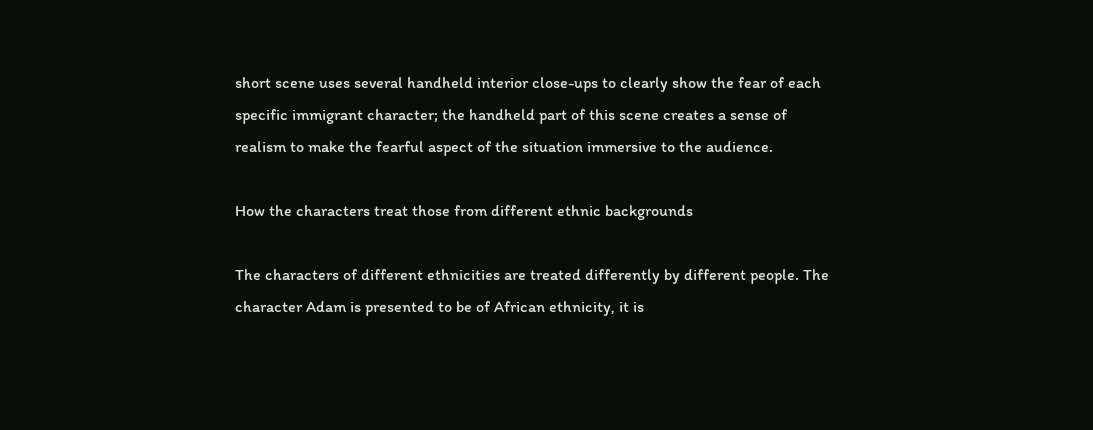short scene uses several handheld interior close-ups to clearly show the fear of each specific immigrant character; the handheld part of this scene creates a sense of realism to make the fearful aspect of the situation immersive to the audience.

How the characters treat those from different ethnic backgrounds

The characters of different ethnicities are treated differently by different people. The character Adam is presented to be of African ethnicity, it is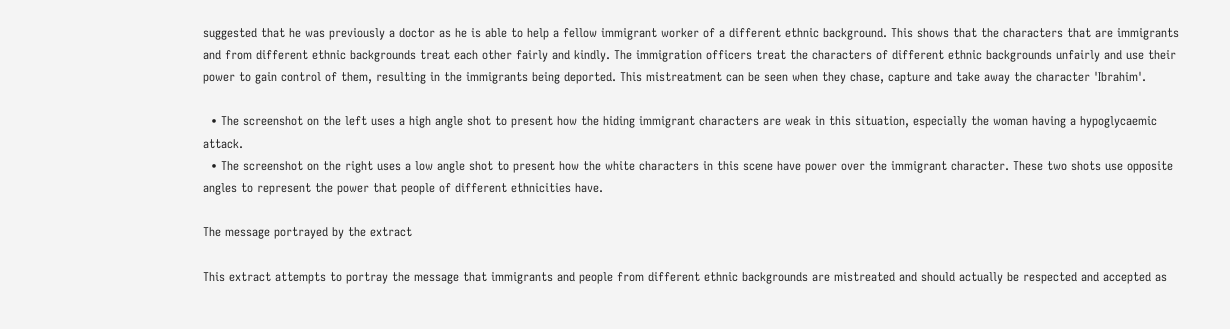suggested that he was previously a doctor as he is able to help a fellow immigrant worker of a different ethnic background. This shows that the characters that are immigrants and from different ethnic backgrounds treat each other fairly and kindly. The immigration officers treat the characters of different ethnic backgrounds unfairly and use their power to gain control of them, resulting in the immigrants being deported. This mistreatment can be seen when they chase, capture and take away the character 'Ibrahim'.

  • The screenshot on the left uses a high angle shot to present how the hiding immigrant characters are weak in this situation, especially the woman having a hypoglycaemic attack.
  • The screenshot on the right uses a low angle shot to present how the white characters in this scene have power over the immigrant character. These two shots use opposite angles to represent the power that people of different ethnicities have.

The message portrayed by the extract

This extract attempts to portray the message that immigrants and people from different ethnic backgrounds are mistreated and should actually be respected and accepted as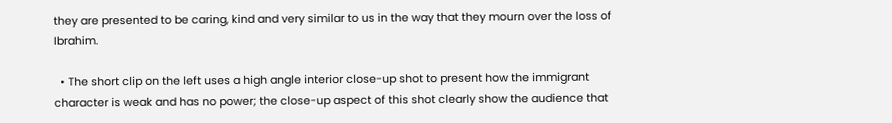they are presented to be caring, kind and very similar to us in the way that they mourn over the loss of Ibrahim.

  • The short clip on the left uses a high angle interior close-up shot to present how the immigrant character is weak and has no power; the close-up aspect of this shot clearly show the audience that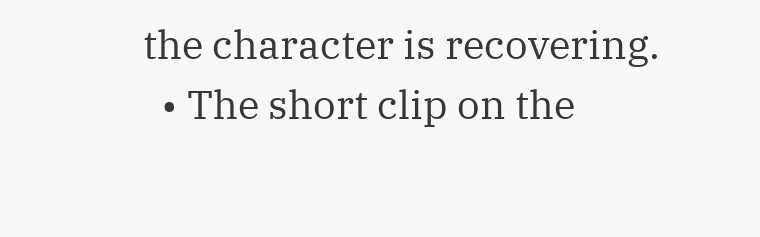the character is recovering.
  • The short clip on the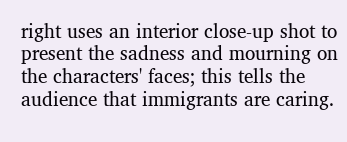right uses an interior close-up shot to present the sadness and mourning on the characters' faces; this tells the audience that immigrants are caring.